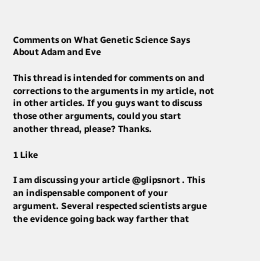Comments on What Genetic Science Says About Adam and Eve

This thread is intended for comments on and corrections to the arguments in my article, not in other articles. If you guys want to discuss those other arguments, could you start another thread, please? Thanks.

1 Like

I am discussing your article @glipsnort . This an indispensable component of your argument. Several respected scientists argue the evidence going back way farther that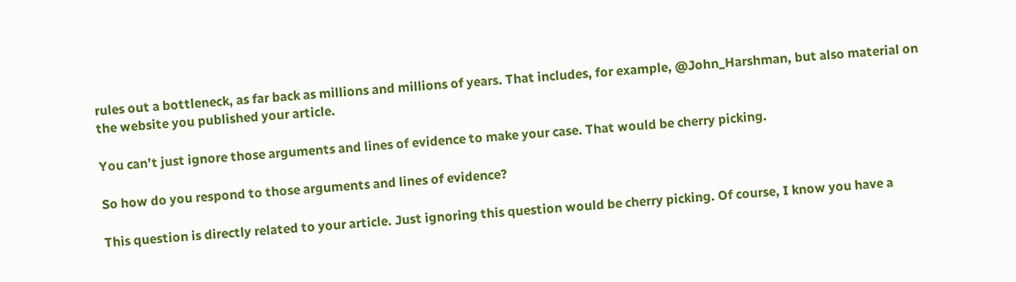rules out a bottleneck, as far back as millions and millions of years. That includes, for example, @John_Harshman, but also material on the website you published your article.

You can’t just ignore those arguments and lines of evidence to make your case. That would be cherry picking.

So how do you respond to those arguments and lines of evidence?

This question is directly related to your article. Just ignoring this question would be cherry picking. Of course, I know you have a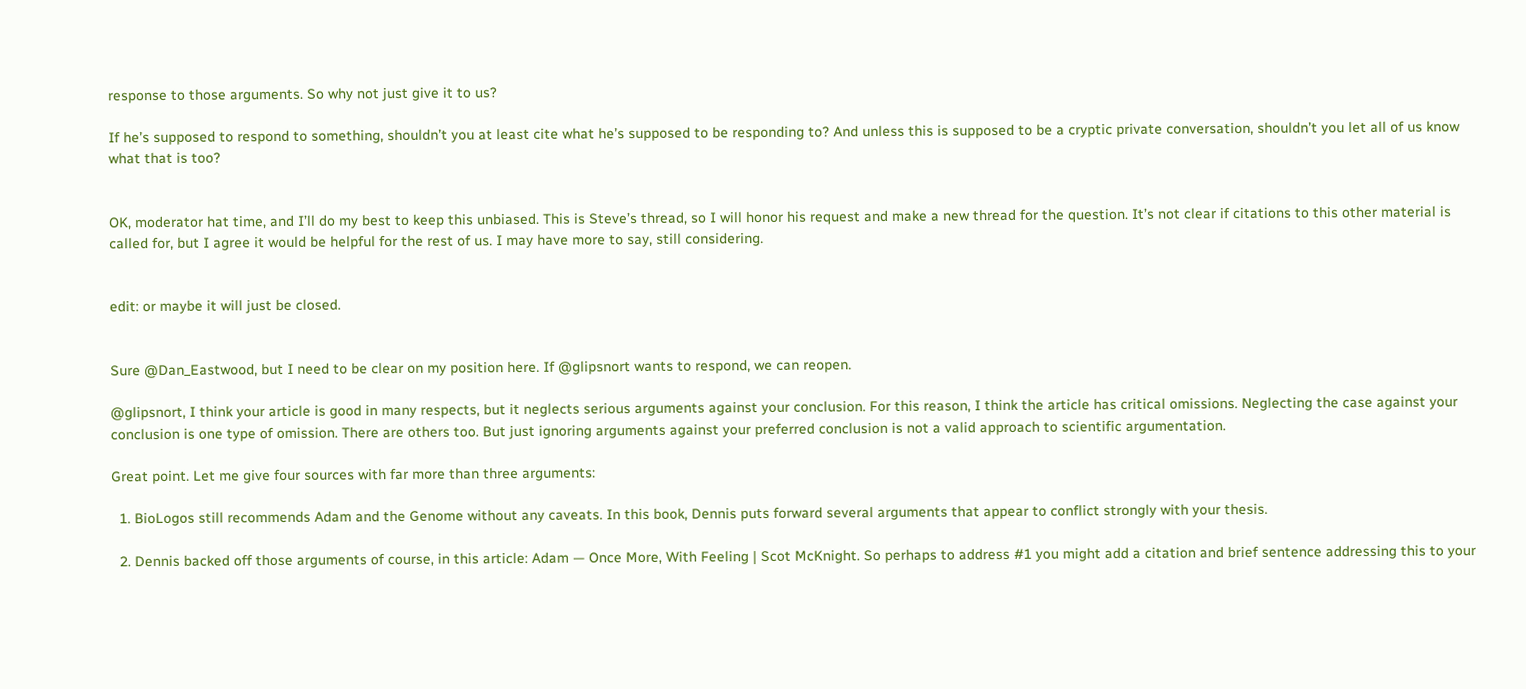response to those arguments. So why not just give it to us?

If he’s supposed to respond to something, shouldn’t you at least cite what he’s supposed to be responding to? And unless this is supposed to be a cryptic private conversation, shouldn’t you let all of us know what that is too?


OK, moderator hat time, and I’ll do my best to keep this unbiased. This is Steve’s thread, so I will honor his request and make a new thread for the question. It’s not clear if citations to this other material is called for, but I agree it would be helpful for the rest of us. I may have more to say, still considering.


edit: or maybe it will just be closed.


Sure @Dan_Eastwood, but I need to be clear on my position here. If @glipsnort wants to respond, we can reopen.

@glipsnort, I think your article is good in many respects, but it neglects serious arguments against your conclusion. For this reason, I think the article has critical omissions. Neglecting the case against your conclusion is one type of omission. There are others too. But just ignoring arguments against your preferred conclusion is not a valid approach to scientific argumentation.

Great point. Let me give four sources with far more than three arguments:

  1. BioLogos still recommends Adam and the Genome without any caveats. In this book, Dennis puts forward several arguments that appear to conflict strongly with your thesis.

  2. Dennis backed off those arguments of course, in this article: Adam — Once More, With Feeling | Scot McKnight. So perhaps to address #1 you might add a citation and brief sentence addressing this to your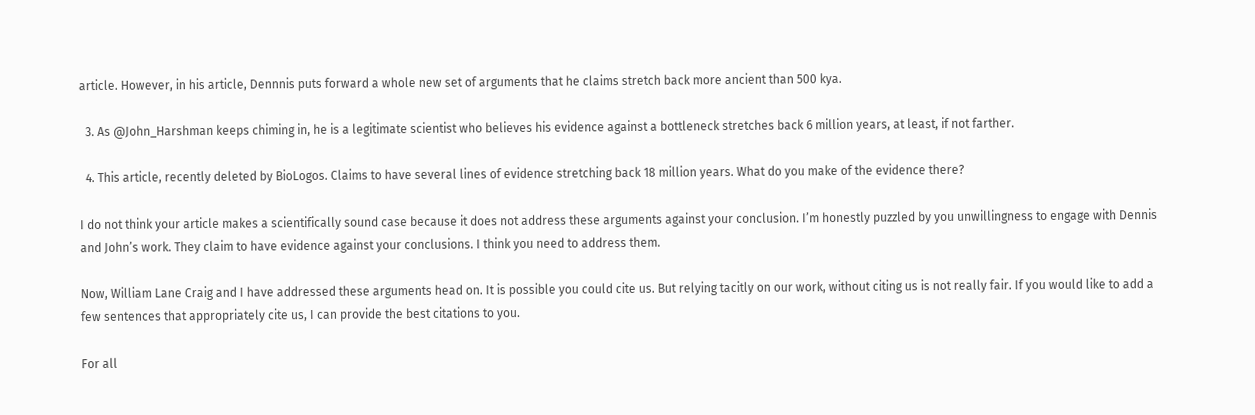article. However, in his article, Dennnis puts forward a whole new set of arguments that he claims stretch back more ancient than 500 kya.

  3. As @John_Harshman keeps chiming in, he is a legitimate scientist who believes his evidence against a bottleneck stretches back 6 million years, at least, if not farther.

  4. This article, recently deleted by BioLogos. Claims to have several lines of evidence stretching back 18 million years. What do you make of the evidence there?

I do not think your article makes a scientifically sound case because it does not address these arguments against your conclusion. I’m honestly puzzled by you unwillingness to engage with Dennis and John’s work. They claim to have evidence against your conclusions. I think you need to address them.

Now, William Lane Craig and I have addressed these arguments head on. It is possible you could cite us. But relying tacitly on our work, without citing us is not really fair. If you would like to add a few sentences that appropriately cite us, I can provide the best citations to you.

For all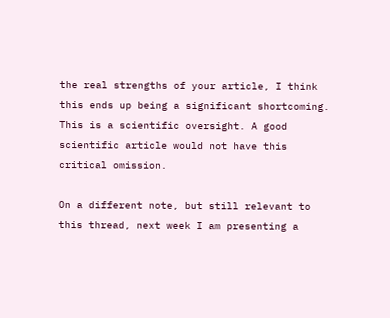the real strengths of your article, I think this ends up being a significant shortcoming. This is a scientific oversight. A good scientific article would not have this critical omission.

On a different note, but still relevant to this thread, next week I am presenting a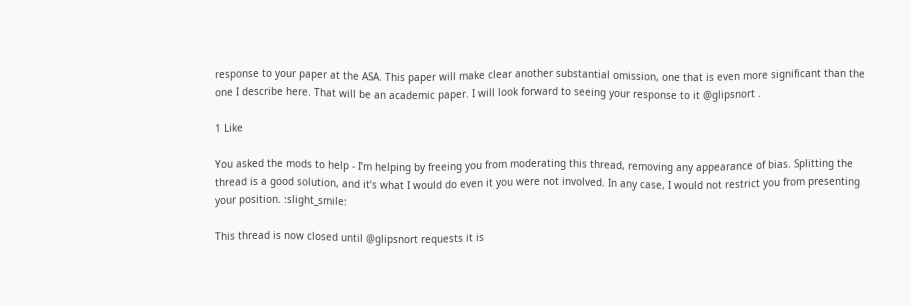response to your paper at the ASA. This paper will make clear another substantial omission, one that is even more significant than the one I describe here. That will be an academic paper. I will look forward to seeing your response to it @glipsnort .

1 Like

You asked the mods to help - I’m helping by freeing you from moderating this thread, removing any appearance of bias. Splitting the thread is a good solution, and it’s what I would do even it you were not involved. In any case, I would not restrict you from presenting your position. :slight_smile:

This thread is now closed until @glipsnort requests it is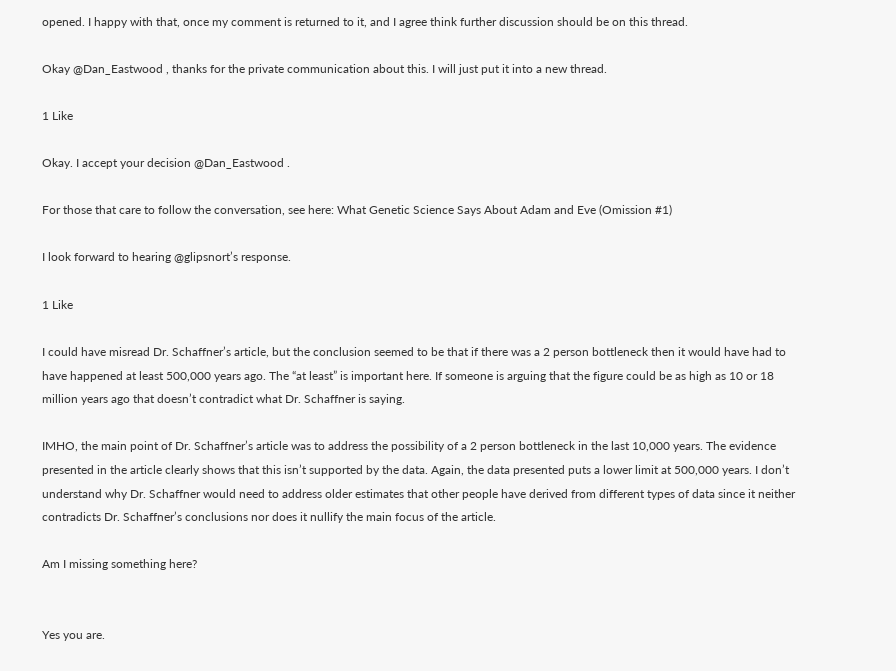opened. I happy with that, once my comment is returned to it, and I agree think further discussion should be on this thread.

Okay @Dan_Eastwood , thanks for the private communication about this. I will just put it into a new thread.

1 Like

Okay. I accept your decision @Dan_Eastwood .

For those that care to follow the conversation, see here: What Genetic Science Says About Adam and Eve (Omission #1)

I look forward to hearing @glipsnort’s response.

1 Like

I could have misread Dr. Schaffner’s article, but the conclusion seemed to be that if there was a 2 person bottleneck then it would have had to have happened at least 500,000 years ago. The “at least” is important here. If someone is arguing that the figure could be as high as 10 or 18 million years ago that doesn’t contradict what Dr. Schaffner is saying.

IMHO, the main point of Dr. Schaffner’s article was to address the possibility of a 2 person bottleneck in the last 10,000 years. The evidence presented in the article clearly shows that this isn’t supported by the data. Again, the data presented puts a lower limit at 500,000 years. I don’t understand why Dr. Schaffner would need to address older estimates that other people have derived from different types of data since it neither contradicts Dr. Schaffner’s conclusions nor does it nullify the main focus of the article.

Am I missing something here?


Yes you are.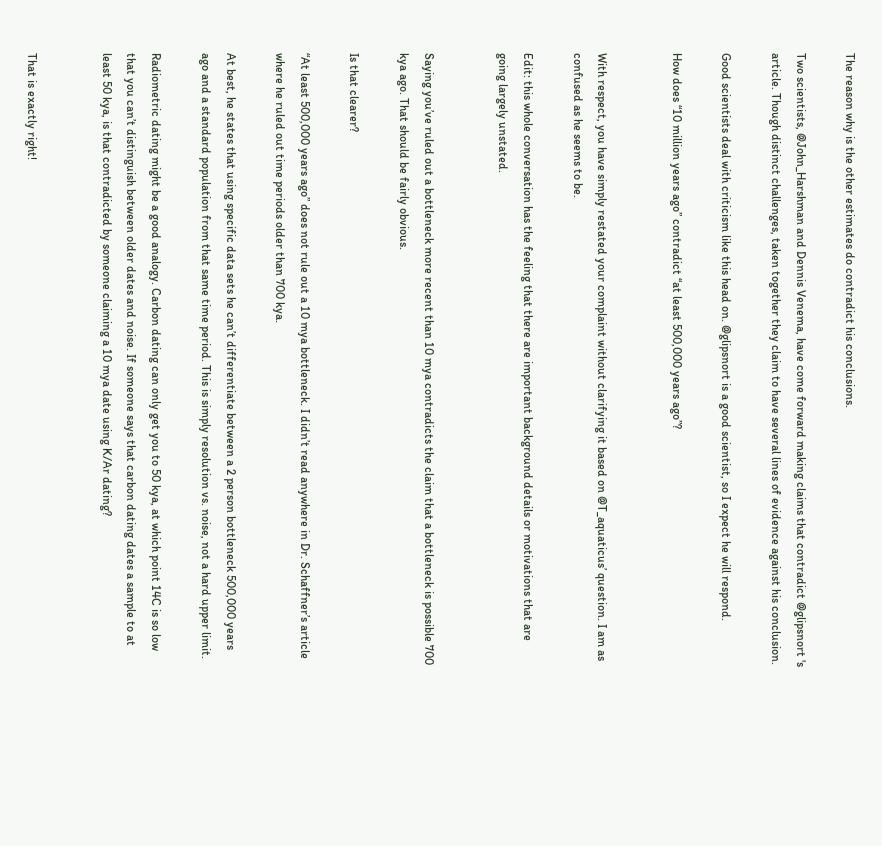The reason why is the other estimates do contradict his conclusions.

Two scientists, @John_Harshman and Dennis Venema, have come forward making claims that contradict @glipsnort 's article. Though distinct challenges, taken together they claim to have several lines of evidence against his conclusion.

Good scientists deal with criticism like this head on. @glipsnort is a good scientist, so I expect he will respond.

How does “10 million years ago” contradict “at least 500,000 years ago”?


With respect, you have simply restated your complaint without clarifying it based on @T_aquaticus’ question. I am as confused as he seems to be.

Edit: this whole conversation has the feeling that there are important background details or motivations that are going largely unstated.


Saying you’ve ruled out a bottleneck more recent than 10 mya contradicts the claim that a bottleneck is possible 700 kya ago. That should be fairly obvious.

Is that clearer?

“At least 500,000 years ago” does not rule out a 10 mya bottleneck. I didn’t read anywhere in Dr. Schaffner’s article where he ruled out time periods older than 700 kya.

At best, he states that using specific data sets he can’t differentiate between a 2 person bottleneck 500,000 years ago and a standard population from that same time period. This is simply resolution vs. noise, not a hard upper limit.

Radiometric dating might be a good analogy. Carbon dating can only get you to 50 kya, at which point 14C is so low that you can’t distinguish between older dates and noise. If someone says that carbon dating dates a sample to at least 50 kya, is that contradicted by someone claiming a 10 mya date using K/Ar dating?


That is exactly right!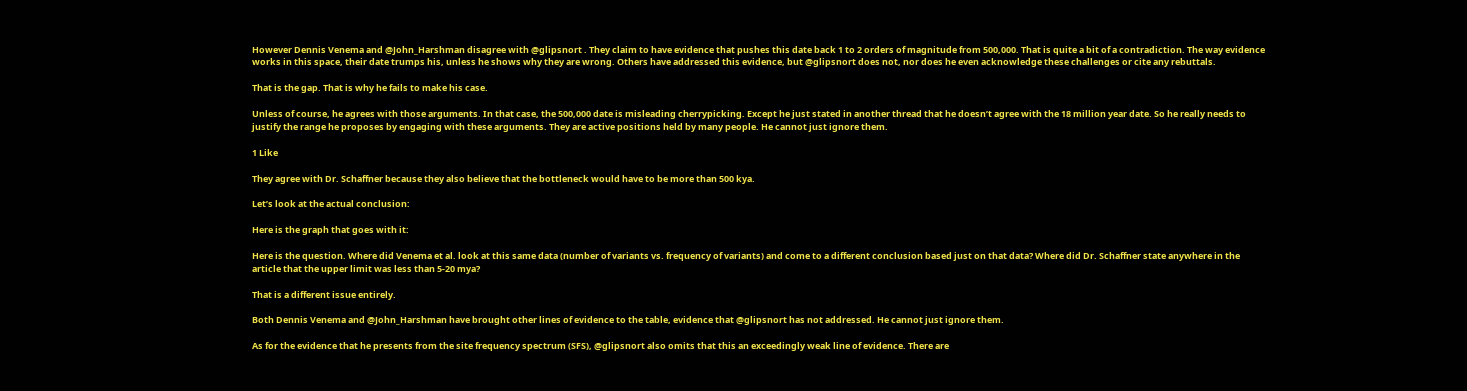However Dennis Venema and @John_Harshman disagree with @glipsnort . They claim to have evidence that pushes this date back 1 to 2 orders of magnitude from 500,000. That is quite a bit of a contradiction. The way evidence works in this space, their date trumps his, unless he shows why they are wrong. Others have addressed this evidence, but @glipsnort does not, nor does he even acknowledge these challenges or cite any rebuttals.

That is the gap. That is why he fails to make his case.

Unless of course, he agrees with those arguments. In that case, the 500,000 date is misleading cherrypicking. Except he just stated in another thread that he doesn’t agree with the 18 million year date. So he really needs to justify the range he proposes by engaging with these arguments. They are active positions held by many people. He cannot just ignore them.

1 Like

They agree with Dr. Schaffner because they also believe that the bottleneck would have to be more than 500 kya.

Let’s look at the actual conclusion:

Here is the graph that goes with it:

Here is the question. Where did Venema et al. look at this same data (number of variants vs. frequency of variants) and come to a different conclusion based just on that data? Where did Dr. Schaffner state anywhere in the article that the upper limit was less than 5-20 mya?

That is a different issue entirely.

Both Dennis Venema and @John_Harshman have brought other lines of evidence to the table, evidence that @glipsnort has not addressed. He cannot just ignore them.

As for the evidence that he presents from the site frequency spectrum (SFS), @glipsnort also omits that this an exceedingly weak line of evidence. There are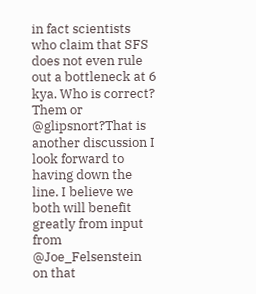in fact scientists who claim that SFS does not even rule out a bottleneck at 6 kya. Who is correct? Them or @glipsnort?That is another discussion I look forward to having down the line. I believe we both will benefit greatly from input from @Joe_Felsenstein on that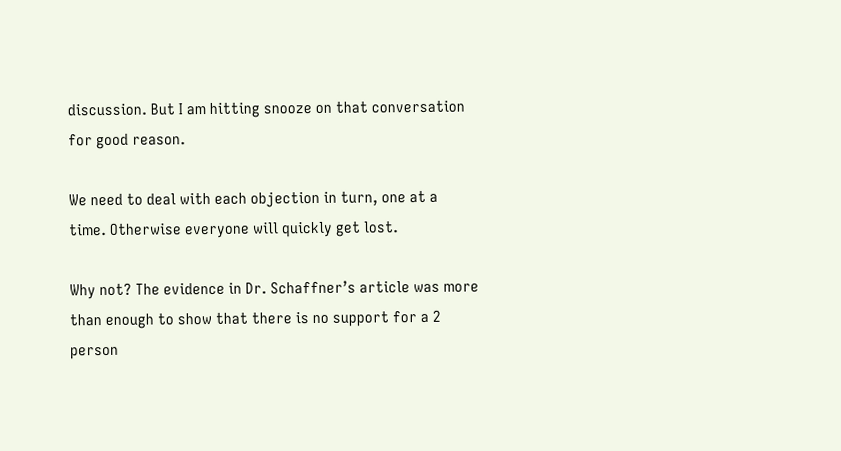discussion. But I am hitting snooze on that conversation for good reason.

We need to deal with each objection in turn, one at a time. Otherwise everyone will quickly get lost.

Why not? The evidence in Dr. Schaffner’s article was more than enough to show that there is no support for a 2 person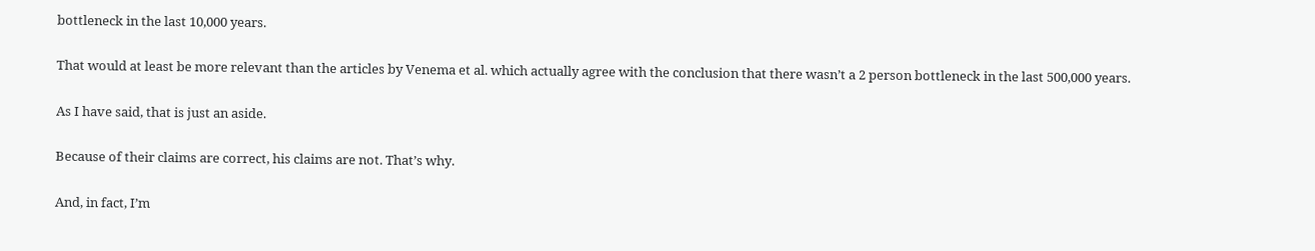bottleneck in the last 10,000 years.

That would at least be more relevant than the articles by Venema et al. which actually agree with the conclusion that there wasn’t a 2 person bottleneck in the last 500,000 years.

As I have said, that is just an aside.

Because of their claims are correct, his claims are not. That’s why.

And, in fact, I’m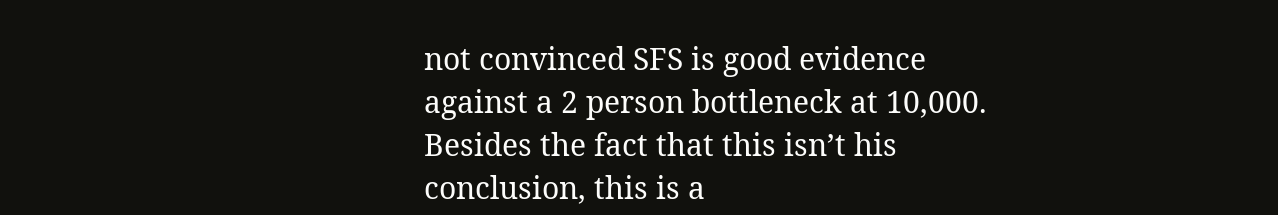not convinced SFS is good evidence against a 2 person bottleneck at 10,000. Besides the fact that this isn’t his conclusion, this is a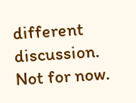different discussion. Not for now.